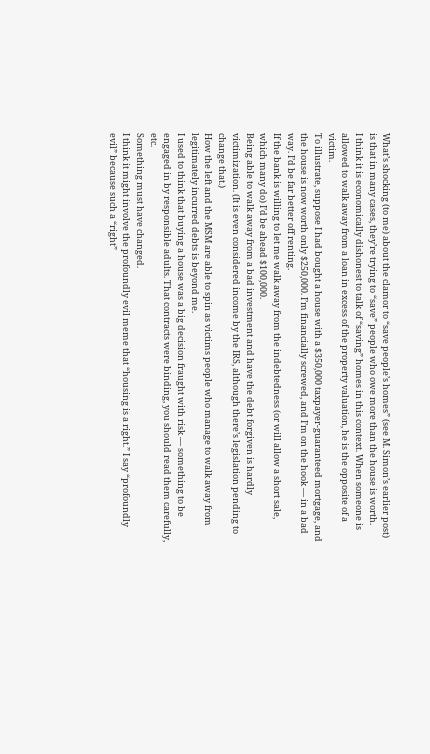What’s shocking (to me) about the clamor to “save people’s homes” (see M. Simon’s earlier post) is that in many cases, they’re trying to “save” people who owe more than the house is worth.
I think it is economically dishonest to talk of “saving” homes in this context. When someone is allowed to walk away from a loan in excess of the property valuation, he is the opposite of a victim.
To illustrate, suppose I had bought a house with a $350,000 taxpayer-guaranteed mortgage, and the house is now worth only $250,000. I’m financially screwed, and I’m on the hook — in a bad way. I’d be far better off renting.
If the bank is willing to let me walk away from the indebtedness (or will allow a short sale, which many do) I’d be ahead $100,000.
Being able to walk away from a bad investment and have the debt forgiven is hardly victimization. (It is even considered income by the IRS, although there’s legislation pending to change that.)
How the left and the MSM are able to spin as victims people who manage to walk away from legitimately incurred debts is beyond me.
I used to think that buying a house was a big decision fraught with risk — something to be engaged in by responsible adults. That contracts were binding, you should read them carefully, etc.
Something must have changed.
I think it might involve the profoundly evil meme that “housing is a right.” I say “profoundly evil” because such a “right”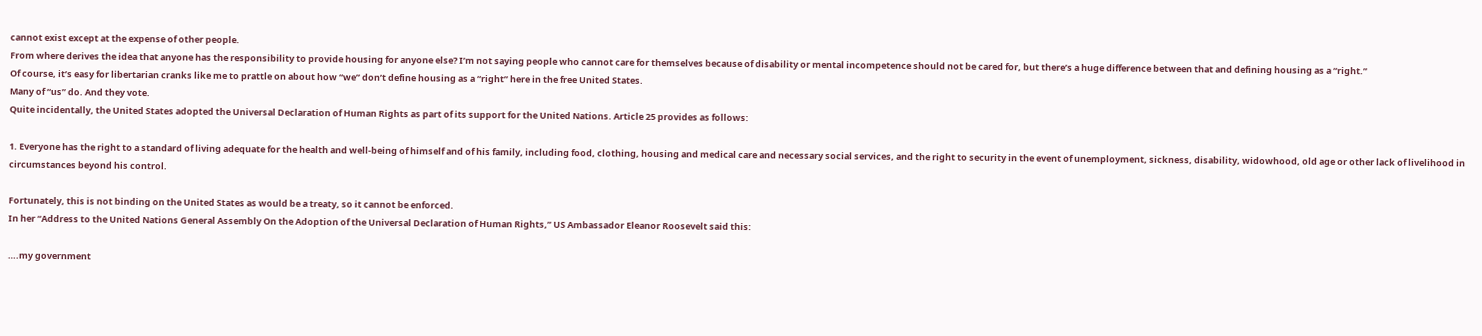cannot exist except at the expense of other people.
From where derives the idea that anyone has the responsibility to provide housing for anyone else? I’m not saying people who cannot care for themselves because of disability or mental incompetence should not be cared for, but there’s a huge difference between that and defining housing as a “right.”
Of course, it’s easy for libertarian cranks like me to prattle on about how “we” don’t define housing as a “right” here in the free United States.
Many of “us” do. And they vote.
Quite incidentally, the United States adopted the Universal Declaration of Human Rights as part of its support for the United Nations. Article 25 provides as follows:

1. Everyone has the right to a standard of living adequate for the health and well-being of himself and of his family, including food, clothing, housing and medical care and necessary social services, and the right to security in the event of unemployment, sickness, disability, widowhood, old age or other lack of livelihood in circumstances beyond his control.

Fortunately, this is not binding on the United States as would be a treaty, so it cannot be enforced.
In her “Address to the United Nations General Assembly On the Adoption of the Universal Declaration of Human Rights,” US Ambassador Eleanor Roosevelt said this:

….my government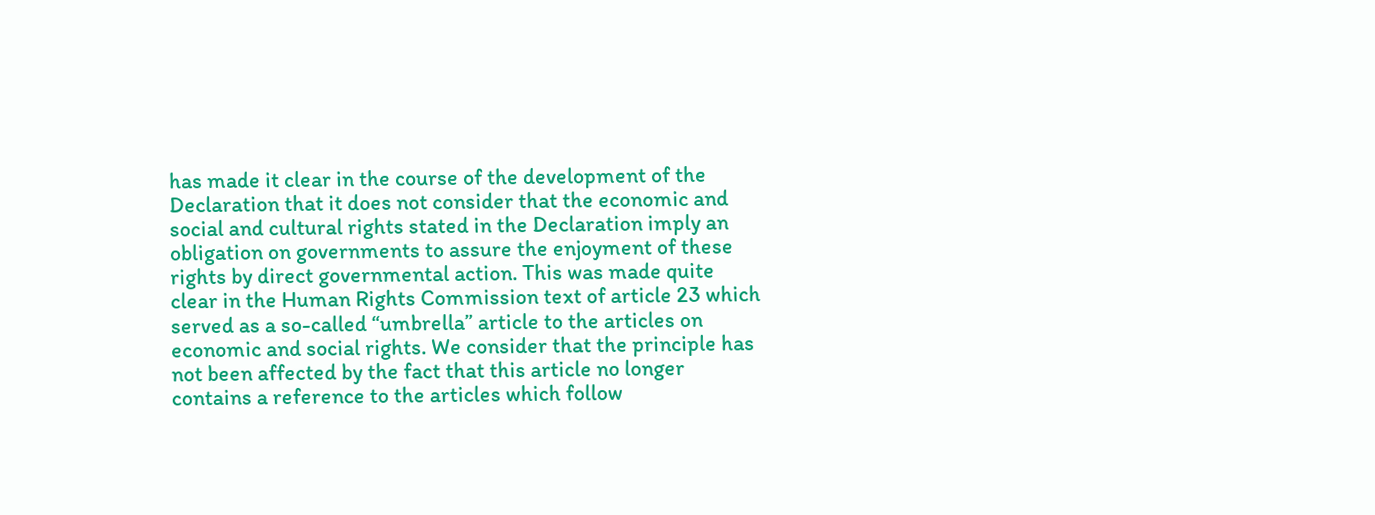has made it clear in the course of the development of the Declaration that it does not consider that the economic and social and cultural rights stated in the Declaration imply an obligation on governments to assure the enjoyment of these rights by direct governmental action. This was made quite clear in the Human Rights Commission text of article 23 which served as a so-called “umbrella” article to the articles on economic and social rights. We consider that the principle has not been affected by the fact that this article no longer contains a reference to the articles which follow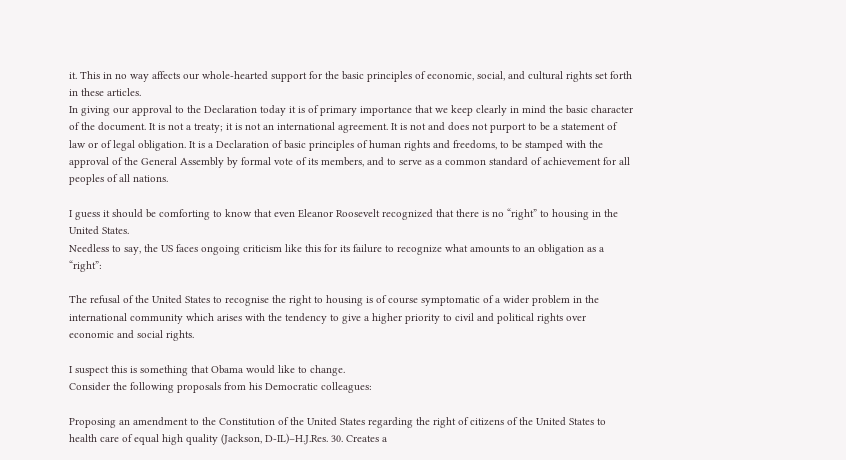it. This in no way affects our whole-hearted support for the basic principles of economic, social, and cultural rights set forth in these articles.
In giving our approval to the Declaration today it is of primary importance that we keep clearly in mind the basic character of the document. It is not a treaty; it is not an international agreement. It is not and does not purport to be a statement of law or of legal obligation. It is a Declaration of basic principles of human rights and freedoms, to be stamped with the approval of the General Assembly by formal vote of its members, and to serve as a common standard of achievement for all peoples of all nations.

I guess it should be comforting to know that even Eleanor Roosevelt recognized that there is no “right” to housing in the United States.
Needless to say, the US faces ongoing criticism like this for its failure to recognize what amounts to an obligation as a “right”:

The refusal of the United States to recognise the right to housing is of course symptomatic of a wider problem in the international community which arises with the tendency to give a higher priority to civil and political rights over economic and social rights.

I suspect this is something that Obama would like to change.
Consider the following proposals from his Democratic colleagues:

Proposing an amendment to the Constitution of the United States regarding the right of citizens of the United States to health care of equal high quality (Jackson, D-IL)–H.J.Res. 30. Creates a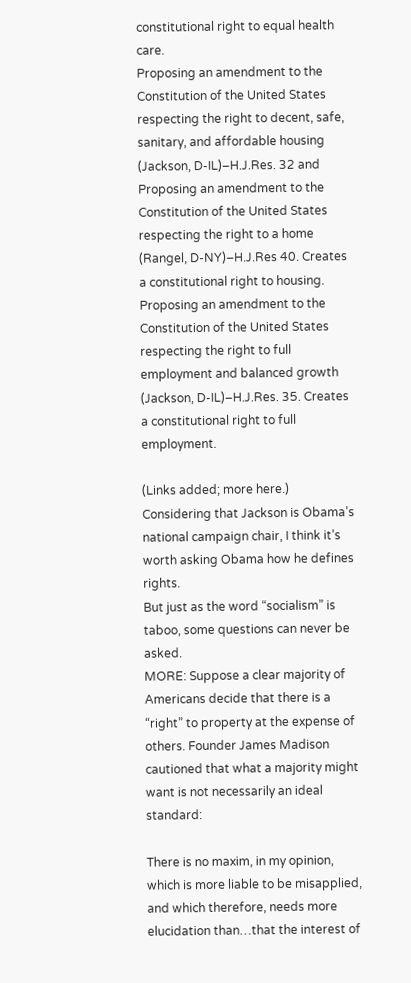constitutional right to equal health care.
Proposing an amendment to the Constitution of the United States respecting the right to decent, safe, sanitary, and affordable housing (Jackson, D-IL)–H.J.Res. 32 and Proposing an amendment to the Constitution of the United States respecting the right to a home (Rangel, D-NY)–H.J.Res 40. Creates a constitutional right to housing.
Proposing an amendment to the Constitution of the United States respecting the right to full employment and balanced growth (Jackson, D-IL)–H.J.Res. 35. Creates a constitutional right to full employment.

(Links added; more here.)
Considering that Jackson is Obama’s national campaign chair, I think it’s worth asking Obama how he defines rights.
But just as the word “socialism” is taboo, some questions can never be asked.
MORE: Suppose a clear majority of Americans decide that there is a “right” to property at the expense of others. Founder James Madison cautioned that what a majority might want is not necessarily an ideal standard:

There is no maxim, in my opinion, which is more liable to be misapplied, and which therefore, needs more elucidation than…that the interest of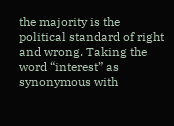the majority is the political standard of right and wrong. Taking the word “interest” as synonymous with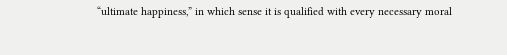“ultimate happiness,” in which sense it is qualified with every necessary moral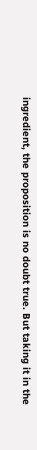ingredient, the proposition is no doubt true. But taking it in the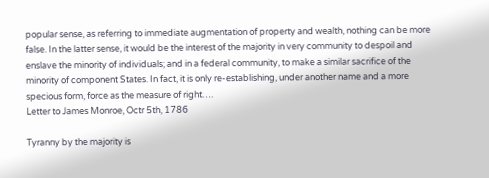popular sense, as referring to immediate augmentation of property and wealth, nothing can be more false. In the latter sense, it would be the interest of the majority in very community to despoil and enslave the minority of individuals; and in a federal community, to make a similar sacrifice of the minority of component States. In fact, it is only re-establishing, under another name and a more specious form, force as the measure of right….
Letter to James Monroe, Octr 5th, 1786

Tyranny by the majority is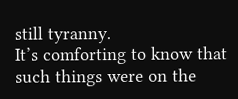still tyranny.
It’s comforting to know that such things were on the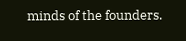minds of the founders.